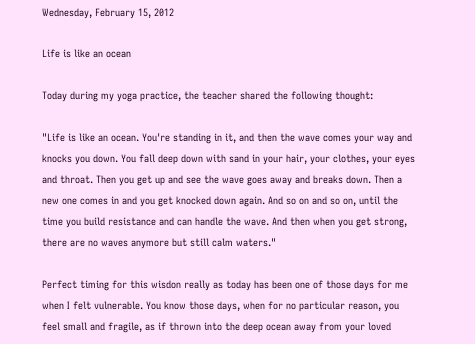Wednesday, February 15, 2012

Life is like an ocean

Today during my yoga practice, the teacher shared the following thought:

"Life is like an ocean. You're standing in it, and then the wave comes your way and knocks you down. You fall deep down with sand in your hair, your clothes, your eyes and throat. Then you get up and see the wave goes away and breaks down. Then a new one comes in and you get knocked down again. And so on and so on, until the time you build resistance and can handle the wave. And then when you get strong, there are no waves anymore but still calm waters."

Perfect timing for this wisdon really as today has been one of those days for me when I felt vulnerable. You know those days, when for no particular reason, you feel small and fragile, as if thrown into the deep ocean away from your loved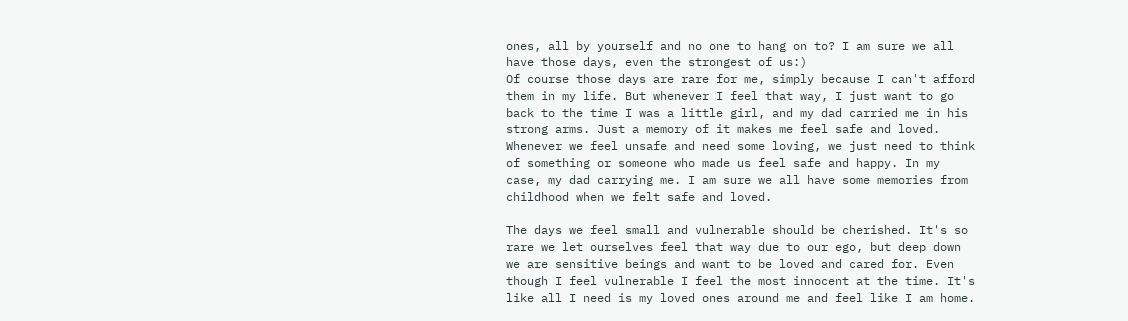ones, all by yourself and no one to hang on to? I am sure we all have those days, even the strongest of us:)
Of course those days are rare for me, simply because I can't afford them in my life. But whenever I feel that way, I just want to go back to the time I was a little girl, and my dad carried me in his strong arms. Just a memory of it makes me feel safe and loved.
Whenever we feel unsafe and need some loving, we just need to think of something or someone who made us feel safe and happy. In my case, my dad carrying me. I am sure we all have some memories from childhood when we felt safe and loved.

The days we feel small and vulnerable should be cherished. It's so rare we let ourselves feel that way due to our ego, but deep down we are sensitive beings and want to be loved and cared for. Even though I feel vulnerable I feel the most innocent at the time. It's like all I need is my loved ones around me and feel like I am home.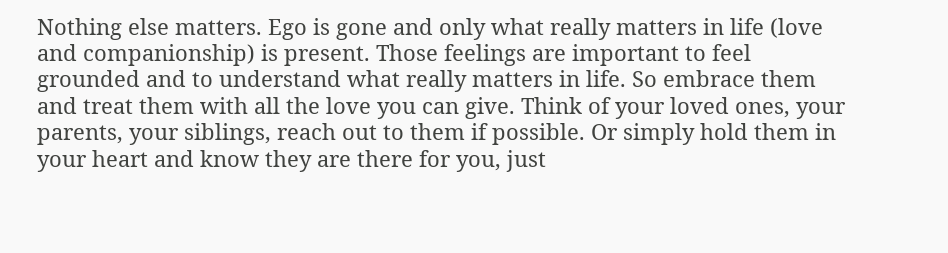Nothing else matters. Ego is gone and only what really matters in life (love and companionship) is present. Those feelings are important to feel grounded and to understand what really matters in life. So embrace them and treat them with all the love you can give. Think of your loved ones, your parents, your siblings, reach out to them if possible. Or simply hold them in your heart and know they are there for you, just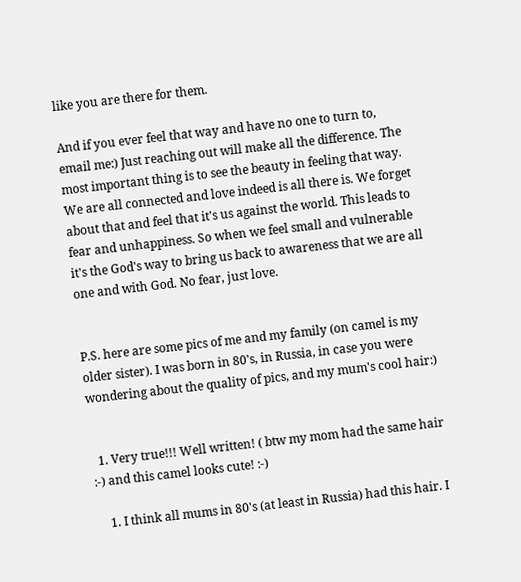like you are there for them.

And if you ever feel that way and have no one to turn to, email me:) Just reaching out will make all the difference. The most important thing is to see the beauty in feeling that way. We are all connected and love indeed is all there is. We forget about that and feel that it's us against the world. This leads to fear and unhappiness. So when we feel small and vulnerable it's the God's way to bring us back to awareness that we are all one and with God. No fear, just love.


P.S. here are some pics of me and my family (on camel is my older sister). I was born in 80's, in Russia, in case you were wondering about the quality of pics, and my mum's cool hair:)


  1. Very true!!! Well written! ( btw my mom had the same hair :-) and this camel looks cute! :-)

    1. I think all mums in 80's (at least in Russia) had this hair. I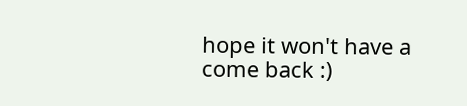hope it won't have a come back :)